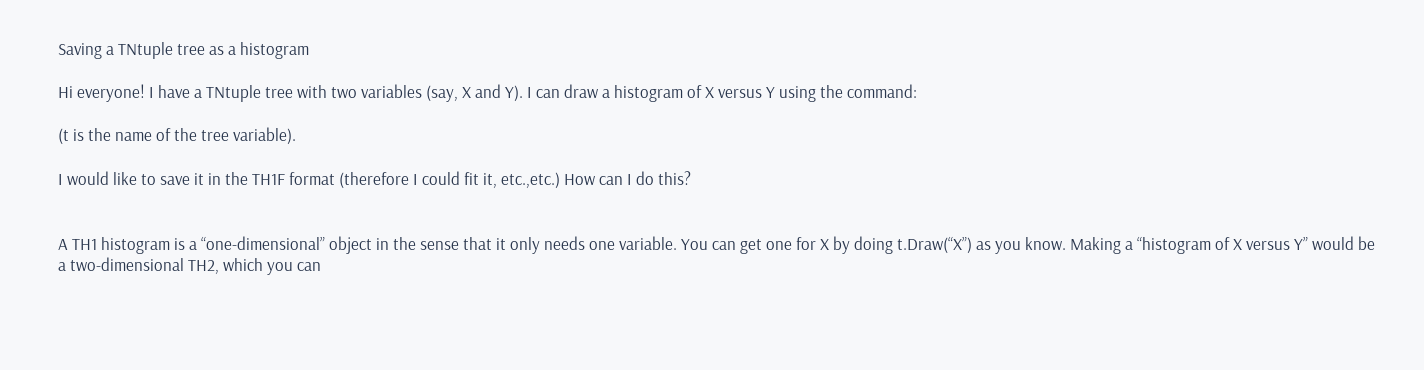Saving a TNtuple tree as a histogram

Hi everyone! I have a TNtuple tree with two variables (say, X and Y). I can draw a histogram of X versus Y using the command:

(t is the name of the tree variable).

I would like to save it in the TH1F format (therefore I could fit it, etc.,etc.) How can I do this?


A TH1 histogram is a “one-dimensional” object in the sense that it only needs one variable. You can get one for X by doing t.Draw(“X”) as you know. Making a “histogram of X versus Y” would be a two-dimensional TH2, which you can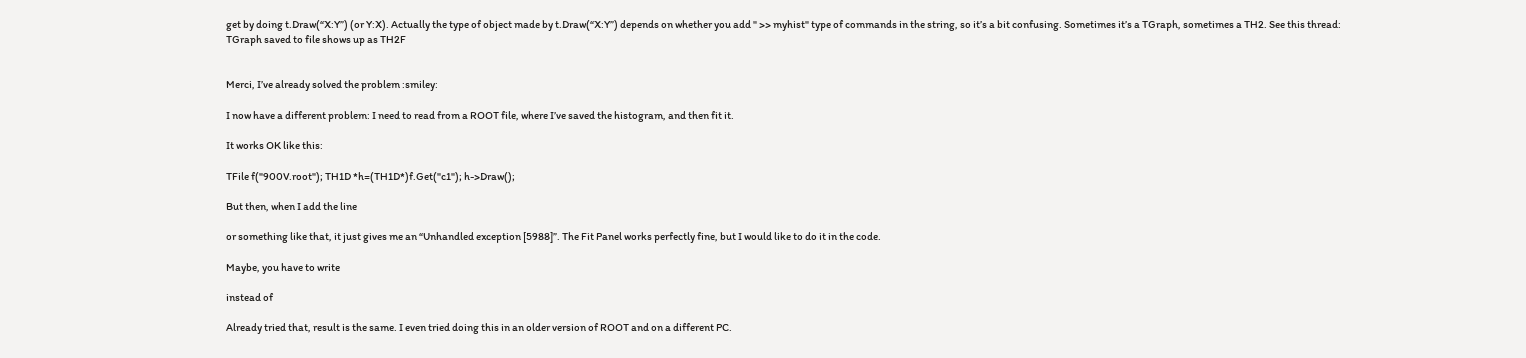get by doing t.Draw(“X:Y”) (or Y:X). Actually the type of object made by t.Draw(“X:Y”) depends on whether you add " >> myhist" type of commands in the string, so it’s a bit confusing. Sometimes it’s a TGraph, sometimes a TH2. See this thread: TGraph saved to file shows up as TH2F


Merci, I’ve already solved the problem :smiley:

I now have a different problem: I need to read from a ROOT file, where I’ve saved the histogram, and then fit it.

It works OK like this:

TFile f("900V.root"); TH1D *h=(TH1D*)f.Get("c1"); h->Draw();

But then, when I add the line

or something like that, it just gives me an “Unhandled exception [5988]”. The Fit Panel works perfectly fine, but I would like to do it in the code.

Maybe, you have to write

instead of

Already tried that, result is the same. I even tried doing this in an older version of ROOT and on a different PC.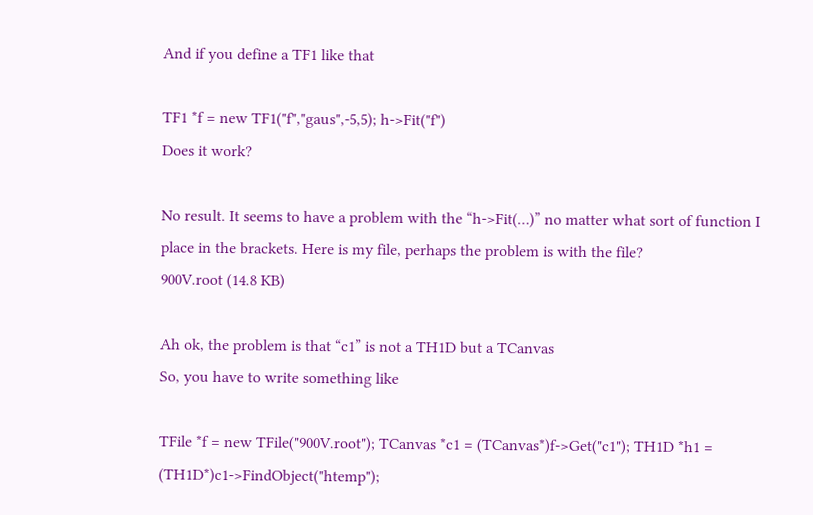And if you define a TF1 like that

TF1 *f = new TF1("f","gaus",-5,5); h->Fit("f")
Does it work?

No result. It seems to have a problem with the “h->Fit(…)” no matter what sort of function I place in the brackets. Here is my file, perhaps the problem is with the file?
900V.root (14.8 KB)

Ah ok, the problem is that “c1” is not a TH1D but a TCanvas
So, you have to write something like

TFile *f = new TFile("900V.root"); TCanvas *c1 = (TCanvas*)f->Get("c1"); TH1D *h1 = (TH1D*)c1->FindObject("htemp");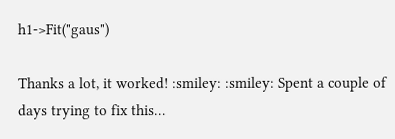h1->Fit("gaus")

Thanks a lot, it worked! :smiley: :smiley: Spent a couple of days trying to fix this…